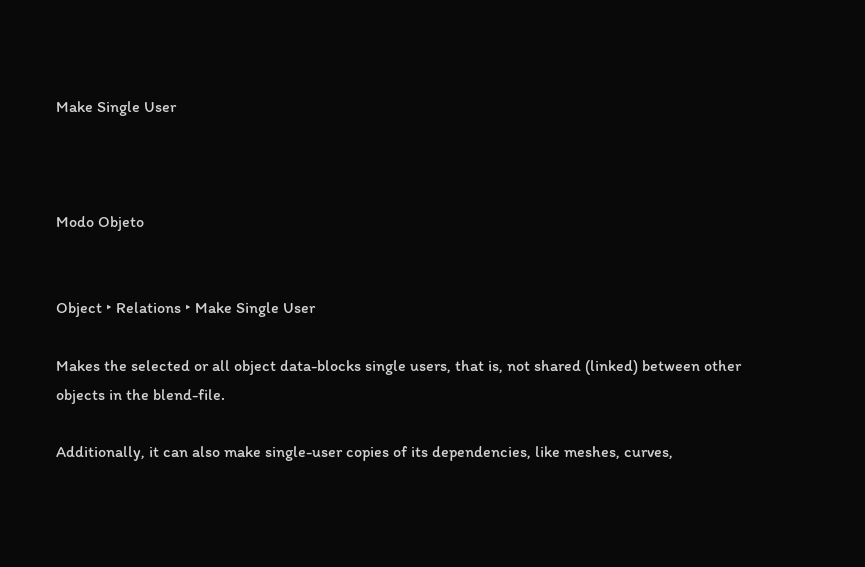Make Single User



Modo Objeto


Object ‣ Relations ‣ Make Single User

Makes the selected or all object data-blocks single users, that is, not shared (linked) between other objects in the blend-file.

Additionally, it can also make single-user copies of its dependencies, like meshes, curves,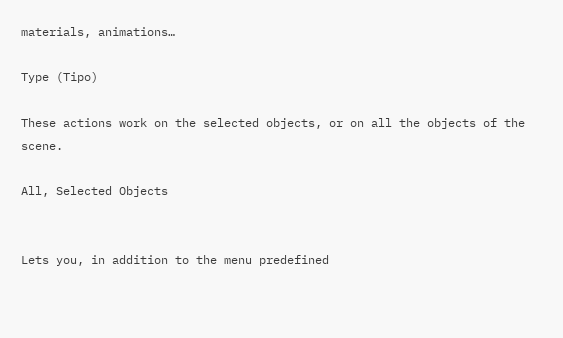materials, animations…

Type (Tipo)

These actions work on the selected objects, or on all the objects of the scene.

All, Selected Objects


Lets you, in addition to the menu predefined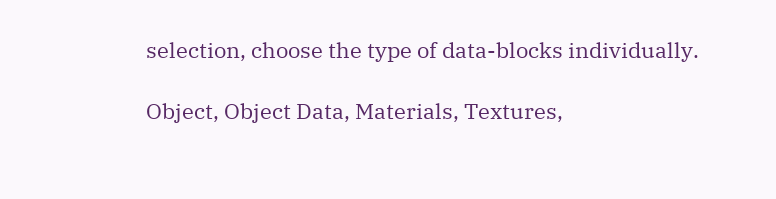selection, choose the type of data-blocks individually.

Object, Object Data, Materials, Textures,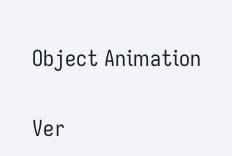Object Animation

Ver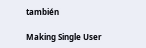también

Making Single User